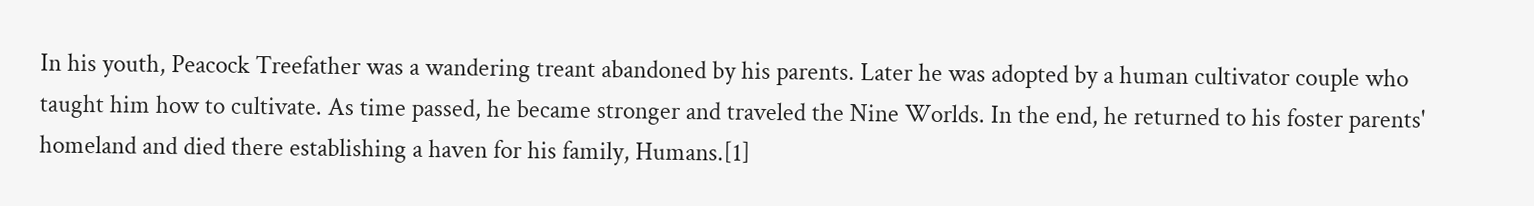In his youth, Peacock Treefather was a wandering treant abandoned by his parents. Later he was adopted by a human cultivator couple who taught him how to cultivate. As time passed, he became stronger and traveled the Nine Worlds. In the end, he returned to his foster parents' homeland and died there establishing a haven for his family, Humans.[1]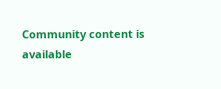Community content is available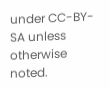under CC-BY-SA unless otherwise noted.